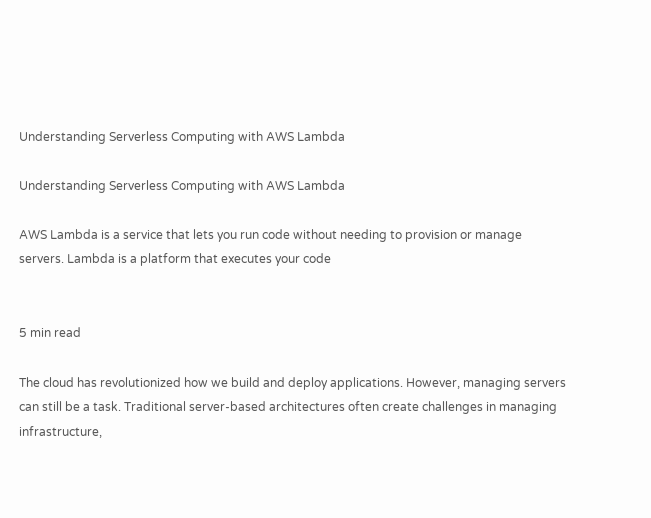Understanding Serverless Computing with AWS Lambda

Understanding Serverless Computing with AWS Lambda

AWS Lambda is a service that lets you run code without needing to provision or manage servers. Lambda is a platform that executes your code


5 min read

The cloud has revolutionized how we build and deploy applications. However, managing servers can still be a task. Traditional server-based architectures often create challenges in managing infrastructure,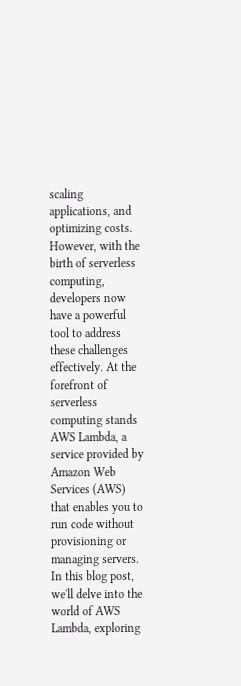scaling applications, and optimizing costs. However, with the birth of serverless computing, developers now have a powerful tool to address these challenges effectively. At the forefront of serverless computing stands AWS Lambda, a service provided by Amazon Web Services (AWS) that enables you to run code without provisioning or managing servers. In this blog post, we'll delve into the world of AWS Lambda, exploring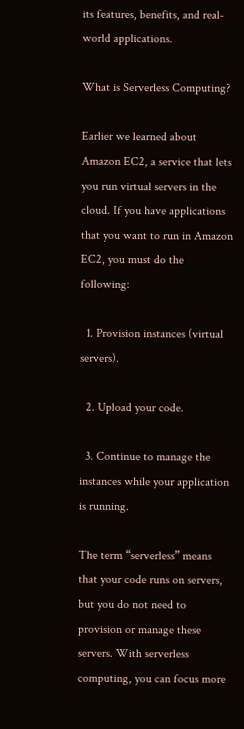its features, benefits, and real-world applications.

What is Serverless Computing?

Earlier we learned about Amazon EC2, a service that lets you run virtual servers in the cloud. If you have applications that you want to run in Amazon EC2, you must do the following:

  1. Provision instances (virtual servers).

  2. Upload your code.

  3. Continue to manage the instances while your application is running.

The term “serverless” means that your code runs on servers, but you do not need to provision or manage these servers. With serverless computing, you can focus more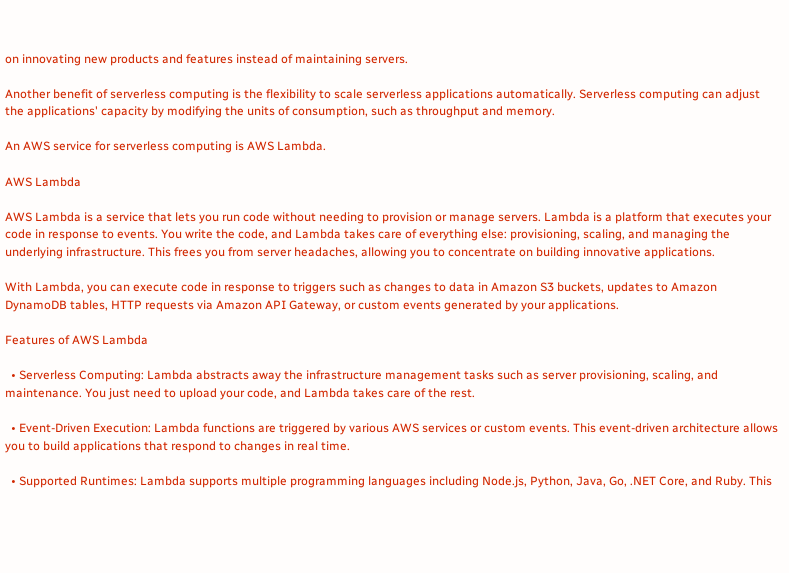on innovating new products and features instead of maintaining servers.

Another benefit of serverless computing is the flexibility to scale serverless applications automatically. Serverless computing can adjust the applications' capacity by modifying the units of consumption, such as throughput and memory.

An AWS service for serverless computing is AWS Lambda.

AWS Lambda

AWS Lambda is a service that lets you run code without needing to provision or manage servers. Lambda is a platform that executes your code in response to events. You write the code, and Lambda takes care of everything else: provisioning, scaling, and managing the underlying infrastructure. This frees you from server headaches, allowing you to concentrate on building innovative applications.

With Lambda, you can execute code in response to triggers such as changes to data in Amazon S3 buckets, updates to Amazon DynamoDB tables, HTTP requests via Amazon API Gateway, or custom events generated by your applications.

Features of AWS Lambda

  • Serverless Computing: Lambda abstracts away the infrastructure management tasks such as server provisioning, scaling, and maintenance. You just need to upload your code, and Lambda takes care of the rest.

  • Event-Driven Execution: Lambda functions are triggered by various AWS services or custom events. This event-driven architecture allows you to build applications that respond to changes in real time.

  • Supported Runtimes: Lambda supports multiple programming languages including Node.js, Python, Java, Go, .NET Core, and Ruby. This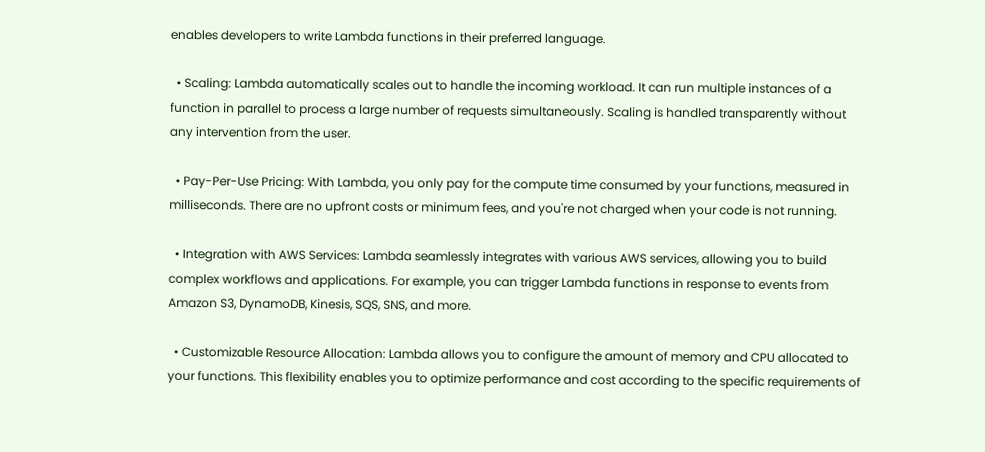enables developers to write Lambda functions in their preferred language.

  • Scaling: Lambda automatically scales out to handle the incoming workload. It can run multiple instances of a function in parallel to process a large number of requests simultaneously. Scaling is handled transparently without any intervention from the user.

  • Pay-Per-Use Pricing: With Lambda, you only pay for the compute time consumed by your functions, measured in milliseconds. There are no upfront costs or minimum fees, and you're not charged when your code is not running.

  • Integration with AWS Services: Lambda seamlessly integrates with various AWS services, allowing you to build complex workflows and applications. For example, you can trigger Lambda functions in response to events from Amazon S3, DynamoDB, Kinesis, SQS, SNS, and more.

  • Customizable Resource Allocation: Lambda allows you to configure the amount of memory and CPU allocated to your functions. This flexibility enables you to optimize performance and cost according to the specific requirements of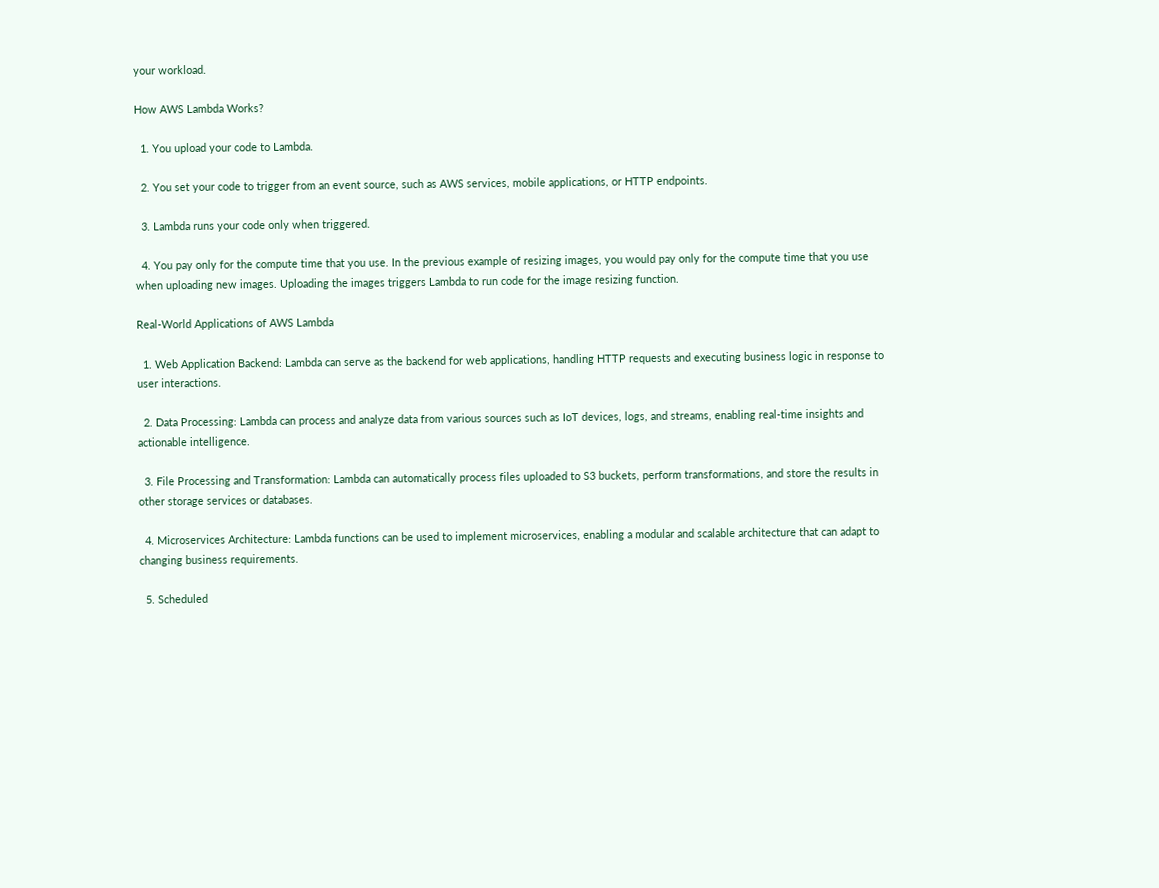your workload.

How AWS Lambda Works?

  1. You upload your code to Lambda.

  2. You set your code to trigger from an event source, such as AWS services, mobile applications, or HTTP endpoints.

  3. Lambda runs your code only when triggered.

  4. You pay only for the compute time that you use. In the previous example of resizing images, you would pay only for the compute time that you use when uploading new images. Uploading the images triggers Lambda to run code for the image resizing function.

Real-World Applications of AWS Lambda

  1. Web Application Backend: Lambda can serve as the backend for web applications, handling HTTP requests and executing business logic in response to user interactions.

  2. Data Processing: Lambda can process and analyze data from various sources such as IoT devices, logs, and streams, enabling real-time insights and actionable intelligence.

  3. File Processing and Transformation: Lambda can automatically process files uploaded to S3 buckets, perform transformations, and store the results in other storage services or databases.

  4. Microservices Architecture: Lambda functions can be used to implement microservices, enabling a modular and scalable architecture that can adapt to changing business requirements.

  5. Scheduled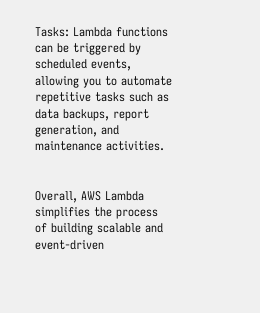Tasks: Lambda functions can be triggered by scheduled events, allowing you to automate repetitive tasks such as data backups, report generation, and maintenance activities.


Overall, AWS Lambda simplifies the process of building scalable and event-driven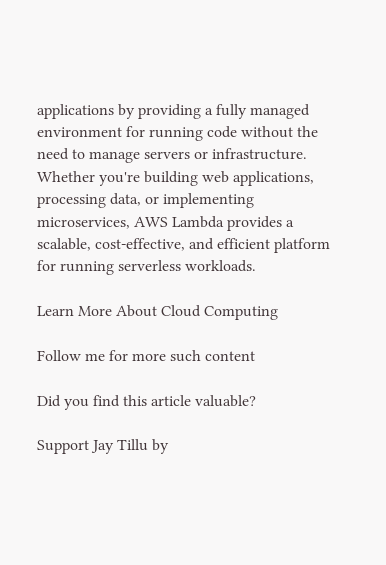applications by providing a fully managed environment for running code without the need to manage servers or infrastructure. Whether you're building web applications, processing data, or implementing microservices, AWS Lambda provides a scalable, cost-effective, and efficient platform for running serverless workloads.

Learn More About Cloud Computing

Follow me for more such content

Did you find this article valuable?

Support Jay Tillu by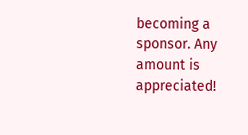becoming a sponsor. Any amount is appreciated!